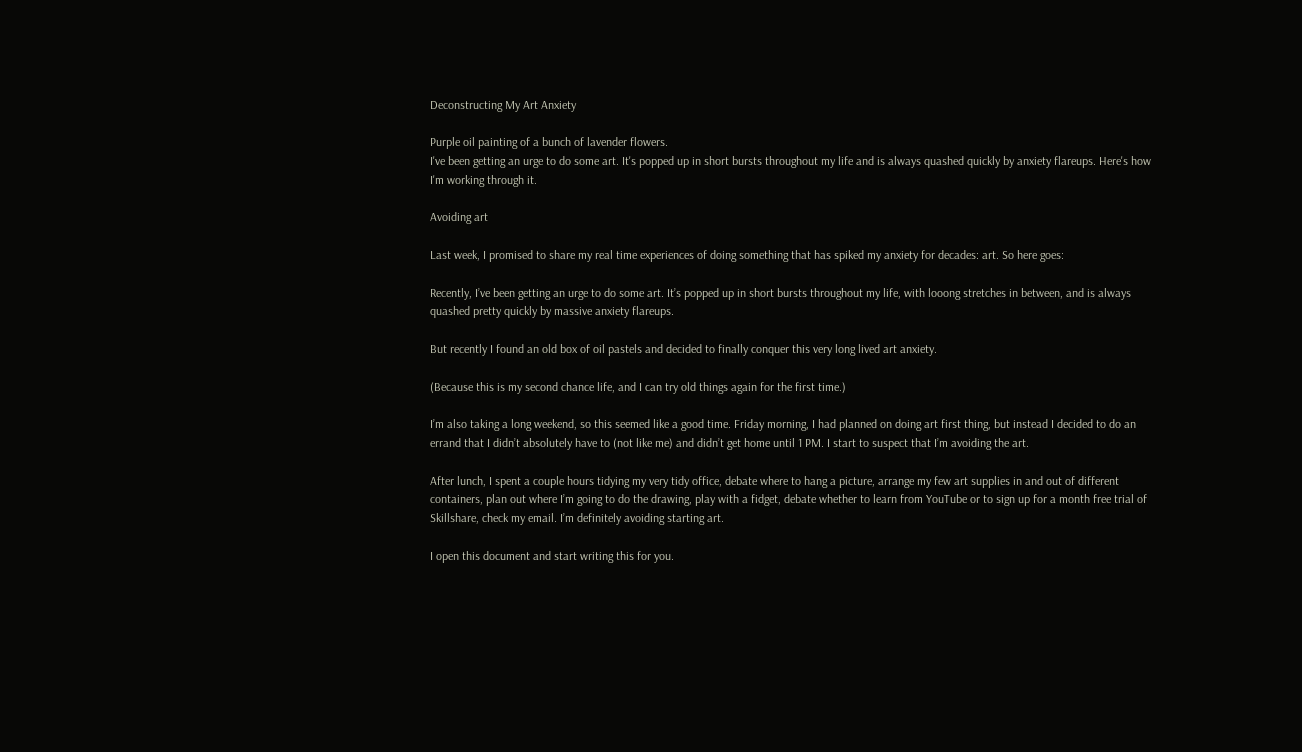Deconstructing My Art Anxiety

Purple oil painting of a bunch of lavender flowers.
I've been getting an urge to do some art. It's popped up in short bursts throughout my life and is always quashed quickly by anxiety flareups. Here's how I'm working through it.

Avoiding art

Last week, I promised to share my real time experiences of doing something that has spiked my anxiety for decades: art. So here goes:

Recently, I’ve been getting an urge to do some art. It’s popped up in short bursts throughout my life, with looong stretches in between, and is always quashed pretty quickly by massive anxiety flareups.

But recently I found an old box of oil pastels and decided to finally conquer this very long lived art anxiety.

(Because this is my second chance life, and I can try old things again for the first time.)

I’m also taking a long weekend, so this seemed like a good time. Friday morning, I had planned on doing art first thing, but instead I decided to do an errand that I didn’t absolutely have to (not like me) and didn’t get home until 1 PM. I start to suspect that I’m avoiding the art.

After lunch, I spent a couple hours tidying my very tidy office, debate where to hang a picture, arrange my few art supplies in and out of different containers, plan out where I’m going to do the drawing, play with a fidget, debate whether to learn from YouTube or to sign up for a month free trial of Skillshare, check my email. I’m definitely avoiding starting art.

I open this document and start writing this for you.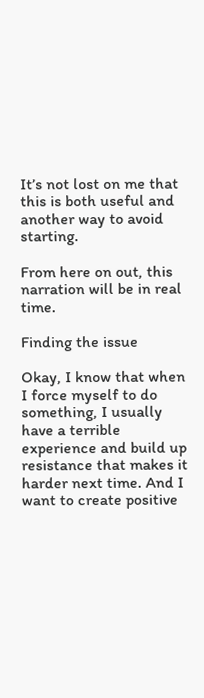It’s not lost on me that this is both useful and another way to avoid starting.

From here on out, this narration will be in real time.

Finding the issue

Okay, I know that when I force myself to do something, I usually have a terrible experience and build up resistance that makes it harder next time. And I want to create positive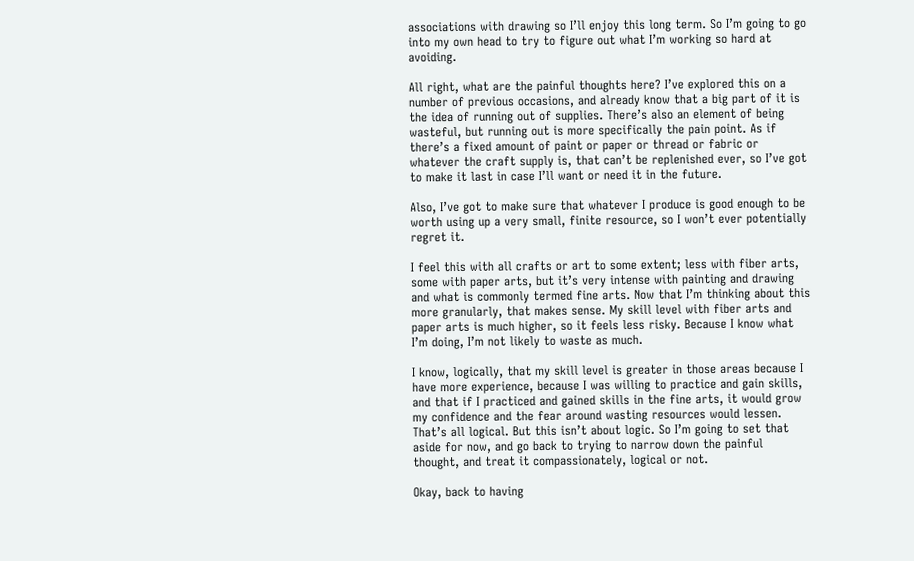associations with drawing so I’ll enjoy this long term. So I’m going to go into my own head to try to figure out what I’m working so hard at avoiding.

All right, what are the painful thoughts here? I’ve explored this on a number of previous occasions, and already know that a big part of it is the idea of running out of supplies. There’s also an element of being wasteful, but running out is more specifically the pain point. As if there’s a fixed amount of paint or paper or thread or fabric or whatever the craft supply is, that can’t be replenished ever, so I’ve got to make it last in case I’ll want or need it in the future.

Also, I’ve got to make sure that whatever I produce is good enough to be worth using up a very small, finite resource, so I won’t ever potentially regret it.

I feel this with all crafts or art to some extent; less with fiber arts, some with paper arts, but it’s very intense with painting and drawing and what is commonly termed fine arts. Now that I’m thinking about this more granularly, that makes sense. My skill level with fiber arts and paper arts is much higher, so it feels less risky. Because I know what I’m doing, I’m not likely to waste as much.

I know, logically, that my skill level is greater in those areas because I have more experience, because I was willing to practice and gain skills, and that if I practiced and gained skills in the fine arts, it would grow my confidence and the fear around wasting resources would lessen. That’s all logical. But this isn’t about logic. So I’m going to set that aside for now, and go back to trying to narrow down the painful thought, and treat it compassionately, logical or not.

Okay, back to having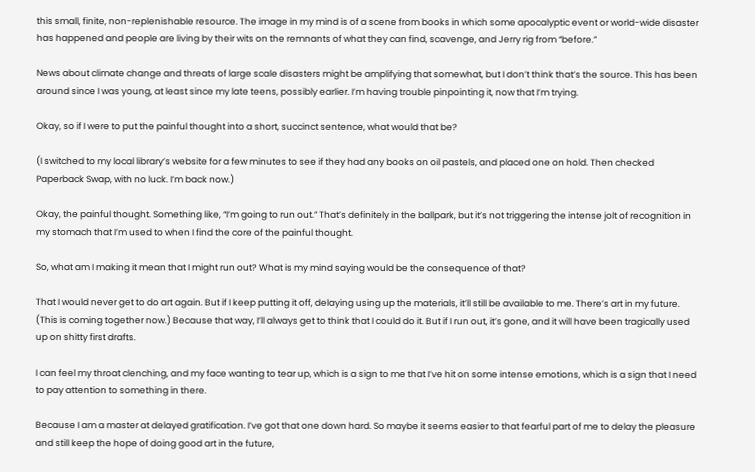this small, finite, non-replenishable resource. The image in my mind is of a scene from books in which some apocalyptic event or world-wide disaster has happened and people are living by their wits on the remnants of what they can find, scavenge, and Jerry rig from “before.”

News about climate change and threats of large scale disasters might be amplifying that somewhat, but I don’t think that’s the source. This has been around since I was young, at least since my late teens, possibly earlier. I’m having trouble pinpointing it, now that I’m trying.

Okay, so if I were to put the painful thought into a short, succinct sentence, what would that be?

(I switched to my local library’s website for a few minutes to see if they had any books on oil pastels, and placed one on hold. Then checked Paperback Swap, with no luck. I’m back now.)

Okay, the painful thought. Something like, “I’m going to run out.” That’s definitely in the ballpark, but it’s not triggering the intense jolt of recognition in my stomach that I’m used to when I find the core of the painful thought.

So, what am I making it mean that I might run out? What is my mind saying would be the consequence of that?

That I would never get to do art again. But if I keep putting it off, delaying using up the materials, it’ll still be available to me. There’s art in my future. (This is coming together now.) Because that way, I’ll always get to think that I could do it. But if I run out, it’s gone, and it will have been tragically used up on shitty first drafts.

I can feel my throat clenching, and my face wanting to tear up, which is a sign to me that I’ve hit on some intense emotions, which is a sign that I need to pay attention to something in there.

Because I am a master at delayed gratification. I’ve got that one down hard. So maybe it seems easier to that fearful part of me to delay the pleasure and still keep the hope of doing good art in the future,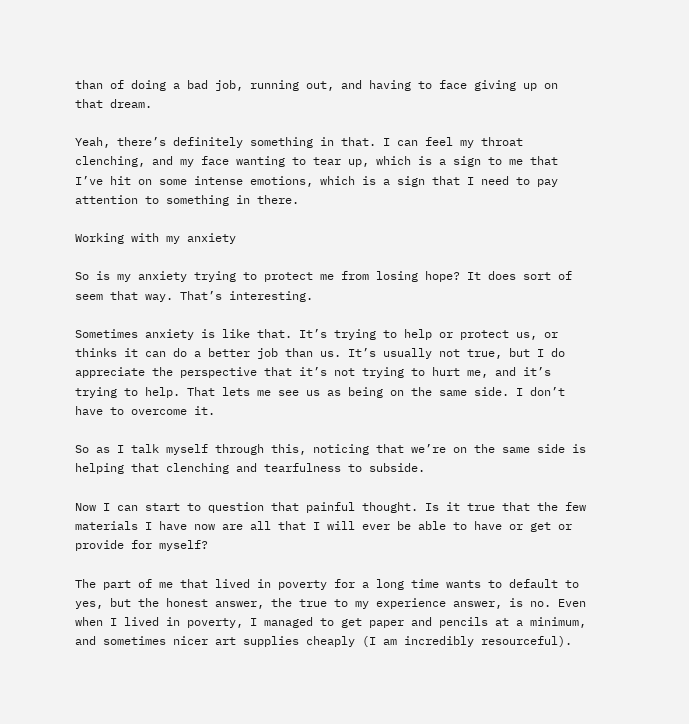than of doing a bad job, running out, and having to face giving up on that dream.

Yeah, there’s definitely something in that. I can feel my throat clenching, and my face wanting to tear up, which is a sign to me that I’ve hit on some intense emotions, which is a sign that I need to pay attention to something in there.

Working with my anxiety

So is my anxiety trying to protect me from losing hope? It does sort of seem that way. That’s interesting.

Sometimes anxiety is like that. It’s trying to help or protect us, or thinks it can do a better job than us. It’s usually not true, but I do appreciate the perspective that it’s not trying to hurt me, and it’s trying to help. That lets me see us as being on the same side. I don’t have to overcome it.

So as I talk myself through this, noticing that we’re on the same side is helping that clenching and tearfulness to subside.

Now I can start to question that painful thought. Is it true that the few materials I have now are all that I will ever be able to have or get or provide for myself?

The part of me that lived in poverty for a long time wants to default to yes, but the honest answer, the true to my experience answer, is no. Even when I lived in poverty, I managed to get paper and pencils at a minimum, and sometimes nicer art supplies cheaply (I am incredibly resourceful).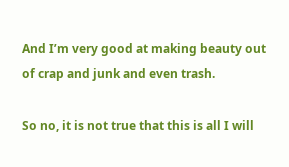And I’m very good at making beauty out of crap and junk and even trash.

So no, it is not true that this is all I will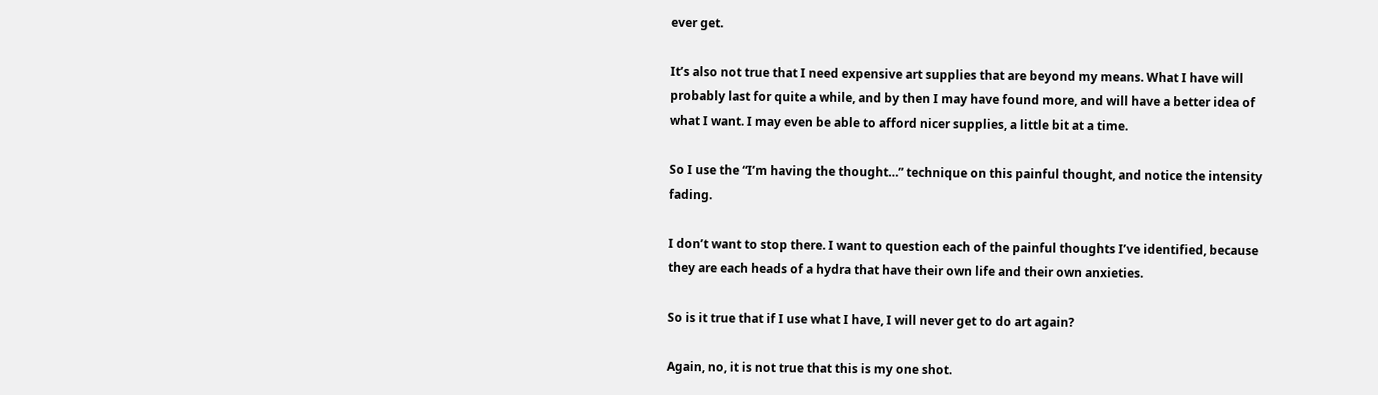ever get.

It’s also not true that I need expensive art supplies that are beyond my means. What I have will probably last for quite a while, and by then I may have found more, and will have a better idea of what I want. I may even be able to afford nicer supplies, a little bit at a time.

So I use the “I’m having the thought…” technique on this painful thought, and notice the intensity fading.

I don’t want to stop there. I want to question each of the painful thoughts I’ve identified, because they are each heads of a hydra that have their own life and their own anxieties.

So is it true that if I use what I have, I will never get to do art again?

Again, no, it is not true that this is my one shot.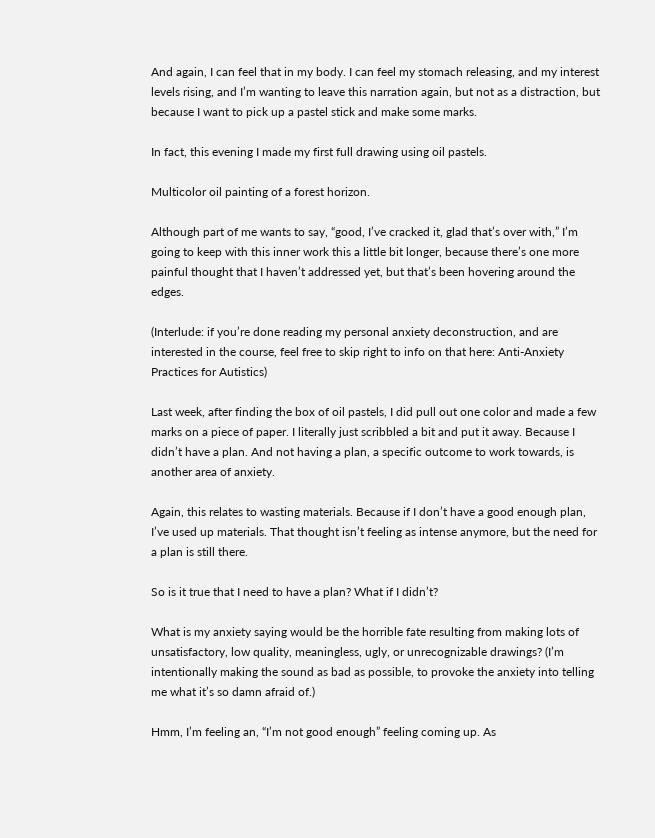And again, I can feel that in my body. I can feel my stomach releasing, and my interest levels rising, and I’m wanting to leave this narration again, but not as a distraction, but because I want to pick up a pastel stick and make some marks.

In fact, this evening I made my first full drawing using oil pastels.

Multicolor oil painting of a forest horizon.

Although part of me wants to say, “good, I’ve cracked it, glad that’s over with,” I’m going to keep with this inner work this a little bit longer, because there’s one more painful thought that I haven’t addressed yet, but that’s been hovering around the edges.

(Interlude: if you’re done reading my personal anxiety deconstruction, and are interested in the course, feel free to skip right to info on that here: Anti-Anxiety Practices for Autistics)

Last week, after finding the box of oil pastels, I did pull out one color and made a few marks on a piece of paper. I literally just scribbled a bit and put it away. Because I didn’t have a plan. And not having a plan, a specific outcome to work towards, is another area of anxiety.

Again, this relates to wasting materials. Because if I don’t have a good enough plan, I’ve used up materials. That thought isn’t feeling as intense anymore, but the need for a plan is still there.

So is it true that I need to have a plan? What if I didn’t?

What is my anxiety saying would be the horrible fate resulting from making lots of unsatisfactory, low quality, meaningless, ugly, or unrecognizable drawings? (I’m intentionally making the sound as bad as possible, to provoke the anxiety into telling me what it’s so damn afraid of.)

Hmm, I’m feeling an, “I’m not good enough” feeling coming up. As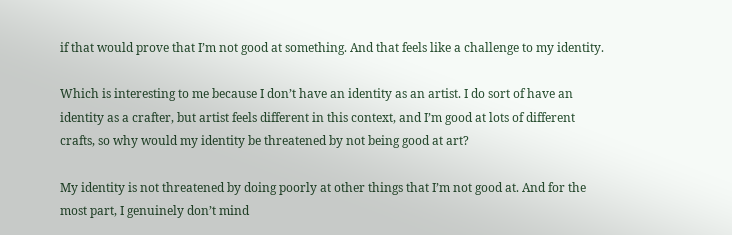if that would prove that I’m not good at something. And that feels like a challenge to my identity.

Which is interesting to me because I don’t have an identity as an artist. I do sort of have an identity as a crafter, but artist feels different in this context, and I’m good at lots of different crafts, so why would my identity be threatened by not being good at art?

My identity is not threatened by doing poorly at other things that I’m not good at. And for the most part, I genuinely don’t mind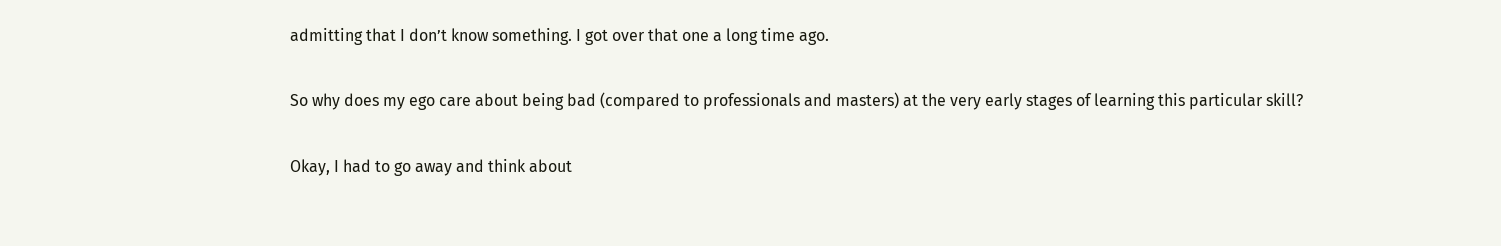admitting that I don’t know something. I got over that one a long time ago.

So why does my ego care about being bad (compared to professionals and masters) at the very early stages of learning this particular skill?

Okay, I had to go away and think about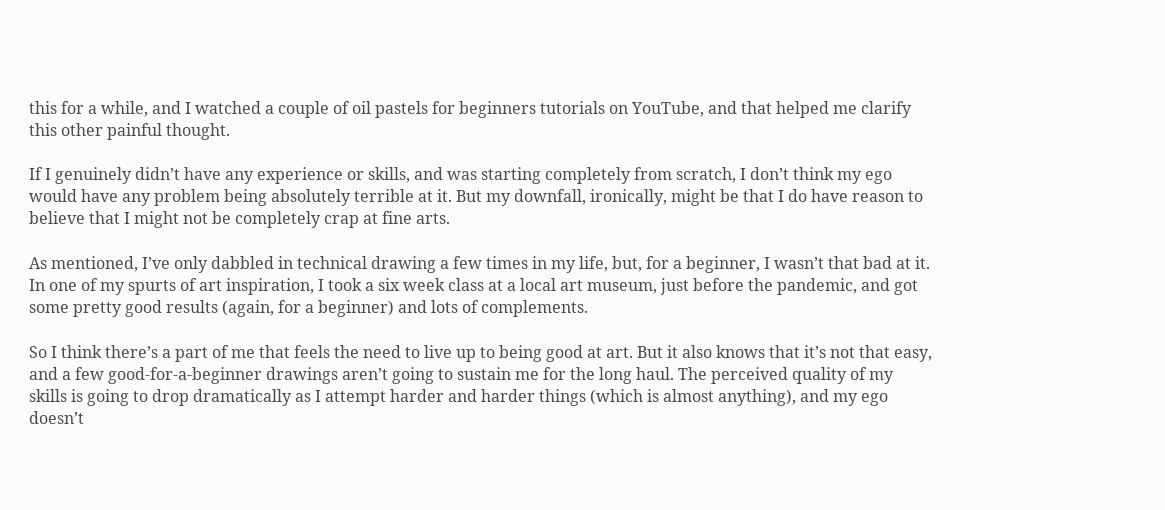this for a while, and I watched a couple of oil pastels for beginners tutorials on YouTube, and that helped me clarify this other painful thought.

If I genuinely didn’t have any experience or skills, and was starting completely from scratch, I don’t think my ego would have any problem being absolutely terrible at it. But my downfall, ironically, might be that I do have reason to believe that I might not be completely crap at fine arts.

As mentioned, I’ve only dabbled in technical drawing a few times in my life, but, for a beginner, I wasn’t that bad at it. In one of my spurts of art inspiration, I took a six week class at a local art museum, just before the pandemic, and got some pretty good results (again, for a beginner) and lots of complements.

So I think there’s a part of me that feels the need to live up to being good at art. But it also knows that it’s not that easy, and a few good-for-a-beginner drawings aren’t going to sustain me for the long haul. The perceived quality of my skills is going to drop dramatically as I attempt harder and harder things (which is almost anything), and my ego doesn’t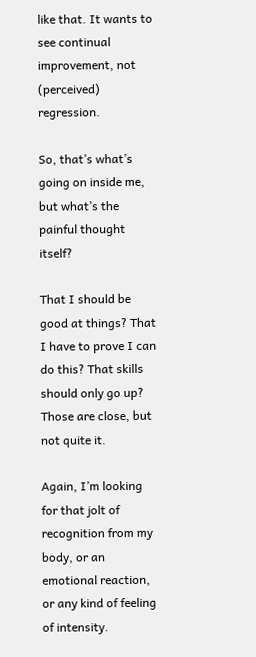like that. It wants to see continual improvement, not (perceived) regression.

So, that’s what’s going on inside me, but what’s the painful thought itself?

That I should be good at things? That I have to prove I can do this? That skills should only go up? Those are close, but not quite it.

Again, I’m looking for that jolt of recognition from my body, or an emotional reaction, or any kind of feeling of intensity.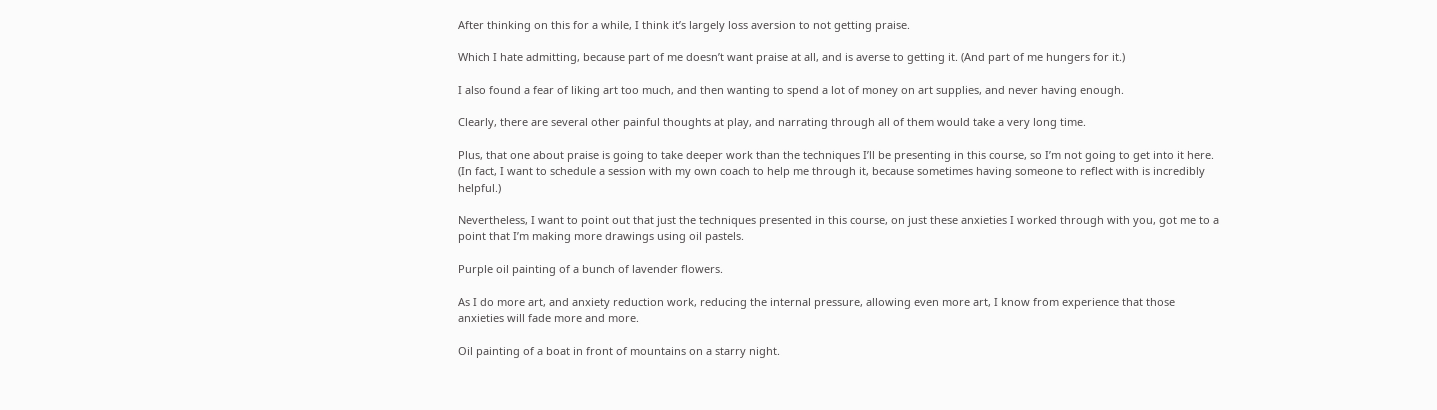After thinking on this for a while, I think it’s largely loss aversion to not getting praise.

Which I hate admitting, because part of me doesn’t want praise at all, and is averse to getting it. (And part of me hungers for it.)

I also found a fear of liking art too much, and then wanting to spend a lot of money on art supplies, and never having enough.

Clearly, there are several other painful thoughts at play, and narrating through all of them would take a very long time.

Plus, that one about praise is going to take deeper work than the techniques I’ll be presenting in this course, so I’m not going to get into it here. (In fact, I want to schedule a session with my own coach to help me through it, because sometimes having someone to reflect with is incredibly helpful.)

Nevertheless, I want to point out that just the techniques presented in this course, on just these anxieties I worked through with you, got me to a point that I’m making more drawings using oil pastels.

Purple oil painting of a bunch of lavender flowers.

As I do more art, and anxiety reduction work, reducing the internal pressure, allowing even more art, I know from experience that those anxieties will fade more and more.

Oil painting of a boat in front of mountains on a starry night.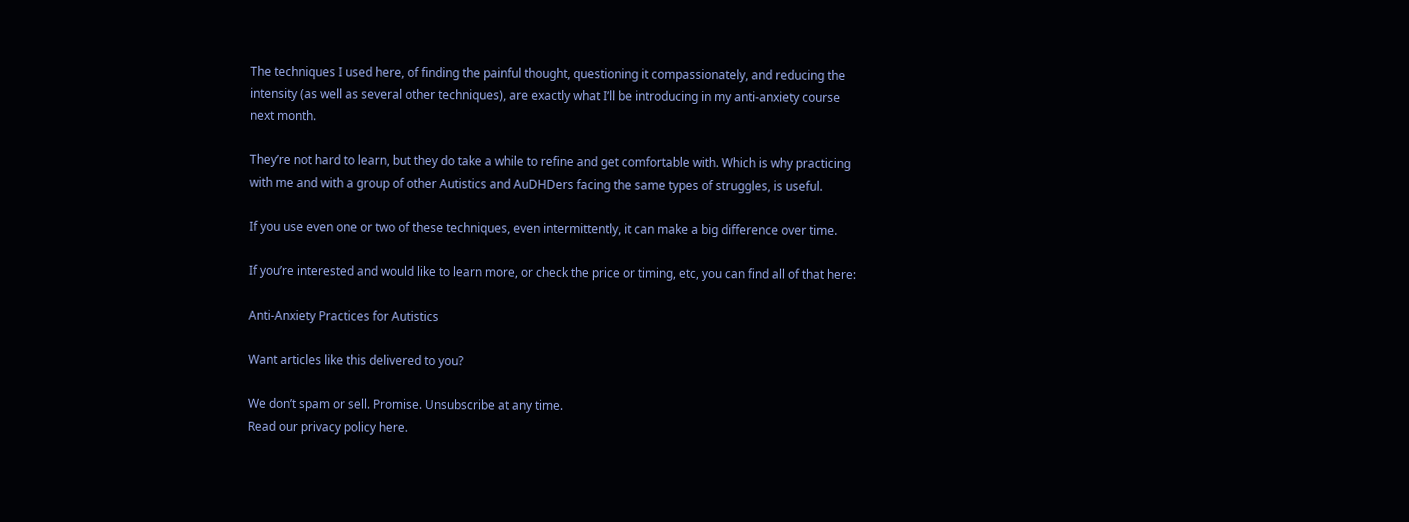The techniques I used here, of finding the painful thought, questioning it compassionately, and reducing the intensity (as well as several other techniques), are exactly what I’ll be introducing in my anti-anxiety course next month.

They’re not hard to learn, but they do take a while to refine and get comfortable with. Which is why practicing with me and with a group of other Autistics and AuDHDers facing the same types of struggles, is useful.

If you use even one or two of these techniques, even intermittently, it can make a big difference over time.

If you’re interested and would like to learn more, or check the price or timing, etc, you can find all of that here:

Anti-Anxiety Practices for Autistics

Want articles like this delivered to you?

We don’t spam or sell. Promise. Unsubscribe at any time.
Read our privacy policy here.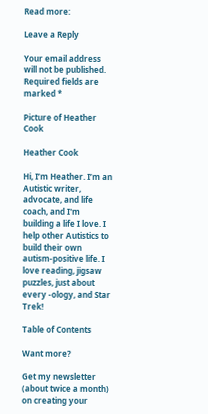Read more:

Leave a Reply

Your email address will not be published. Required fields are marked *

Picture of Heather Cook

Heather Cook

Hi, I’m Heather. I’m an Autistic writer, advocate, and life coach, and I'm building a life I love. I help other Autistics to build their own autism-positive life. I love reading, jigsaw puzzles, just about every -ology, and Star Trek!

Table of Contents

Want more?

Get my newsletter (about twice a month) on creating your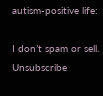autism-positive life:

I don’t spam or sell.
Unsubscribe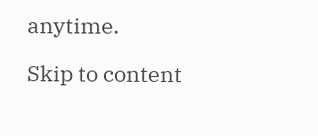anytime.

Skip to content